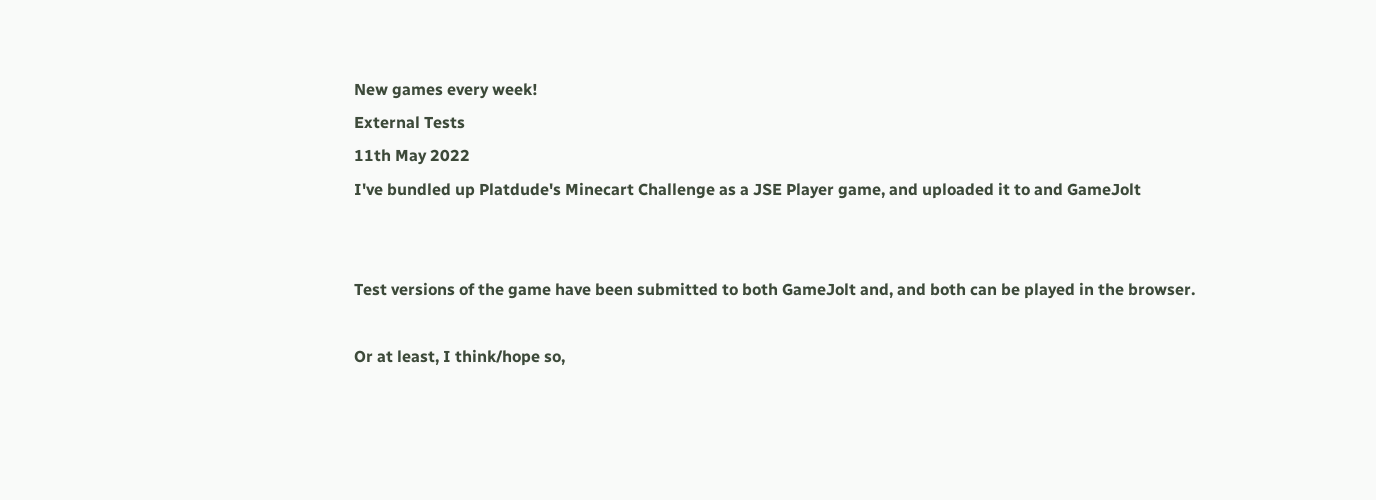New games every week!
External Tests
11th May 2022
I've bundled up Platdude's Minecart Challenge as a JSE Player game, and uploaded it to and GameJolt


Test versions of the game have been submitted to both GameJolt and, and both can be played in the browser.

Or at least, I think/hope so,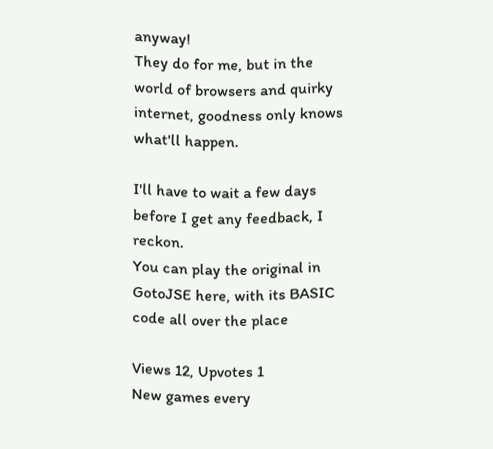anyway!
They do for me, but in the world of browsers and quirky internet, goodness only knows what'll happen.

I'll have to wait a few days before I get any feedback, I reckon.
You can play the original in GotoJSE here, with its BASIC code all over the place

Views 12, Upvotes 1
New games every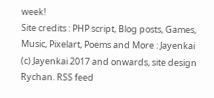week!
Site credits : PHP script, Blog posts, Games, Music, Pixelart, Poems and More : Jayenkai
(c) Jayenkai 2017 and onwards, site design Rychan. RSS feed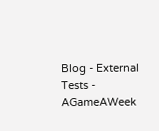Blog - External Tests - AGameAWeek